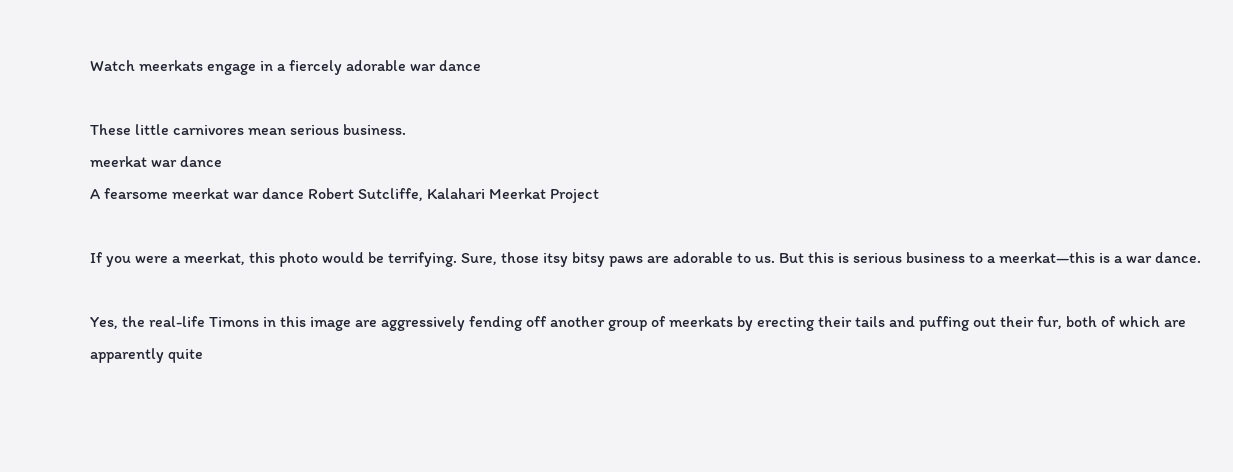Watch meerkats engage in a fiercely adorable war dance

These little carnivores mean serious business.
meerkat war dance
A fearsome meerkat war dance Robert Sutcliffe, Kalahari Meerkat Project

If you were a meerkat, this photo would be terrifying. Sure, those itsy bitsy paws are adorable to us. But this is serious business to a meerkat—this is a war dance.

Yes, the real-life Timons in this image are aggressively fending off another group of meerkats by erecting their tails and puffing out their fur, both of which are apparently quite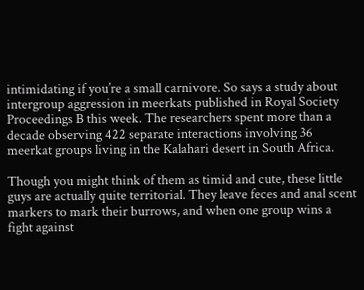intimidating if you’re a small carnivore. So says a study about intergroup aggression in meerkats published in Royal Society Proceedings B this week. The researchers spent more than a decade observing 422 separate interactions involving 36 meerkat groups living in the Kalahari desert in South Africa.

Though you might think of them as timid and cute, these little guys are actually quite territorial. They leave feces and anal scent markers to mark their burrows, and when one group wins a fight against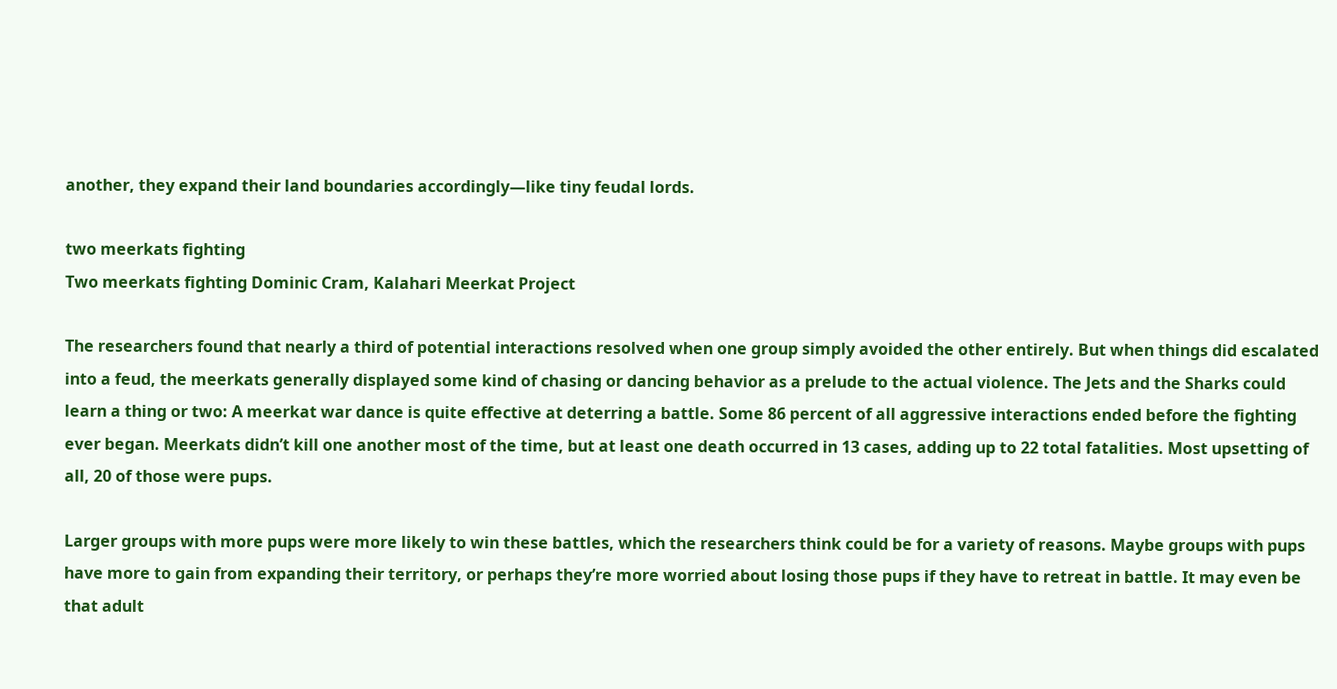another, they expand their land boundaries accordingly—like tiny feudal lords.

two meerkats fighting
Two meerkats fighting Dominic Cram, Kalahari Meerkat Project

The researchers found that nearly a third of potential interactions resolved when one group simply avoided the other entirely. But when things did escalated into a feud, the meerkats generally displayed some kind of chasing or dancing behavior as a prelude to the actual violence. The Jets and the Sharks could learn a thing or two: A meerkat war dance is quite effective at deterring a battle. Some 86 percent of all aggressive interactions ended before the fighting ever began. Meerkats didn’t kill one another most of the time, but at least one death occurred in 13 cases, adding up to 22 total fatalities. Most upsetting of all, 20 of those were pups.

Larger groups with more pups were more likely to win these battles, which the researchers think could be for a variety of reasons. Maybe groups with pups have more to gain from expanding their territory, or perhaps they’re more worried about losing those pups if they have to retreat in battle. It may even be that adult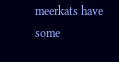meerkats have some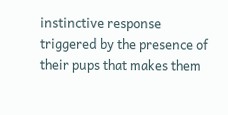instinctive response triggered by the presence of their pups that makes them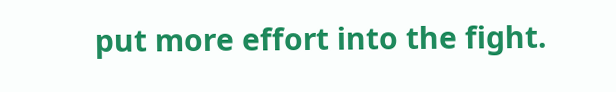put more effort into the fight.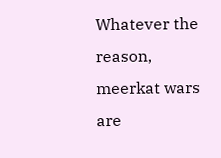Whatever the reason, meerkat wars are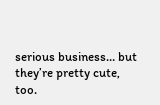serious business… but they’re pretty cute, too.